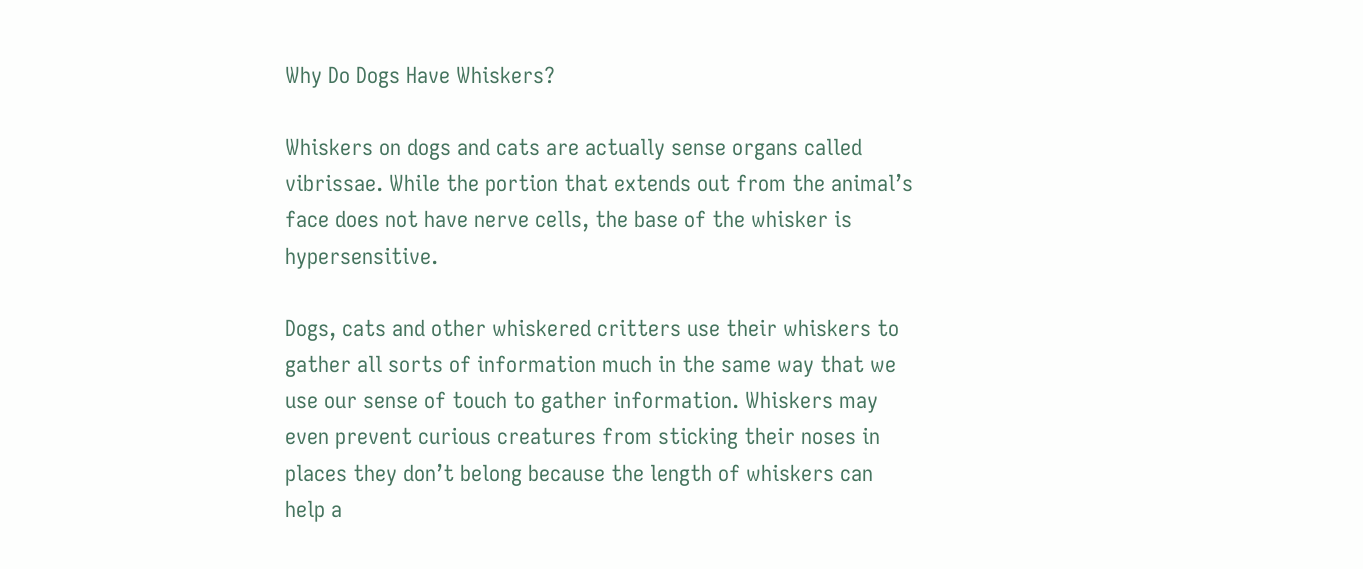Why Do Dogs Have Whiskers?

Whiskers on dogs and cats are actually sense organs called vibrissae. While the portion that extends out from the animal’s face does not have nerve cells, the base of the whisker is hypersensitive.

Dogs, cats and other whiskered critters use their whiskers to gather all sorts of information much in the same way that we use our sense of touch to gather information. Whiskers may even prevent curious creatures from sticking their noses in places they don’t belong because the length of whiskers can help a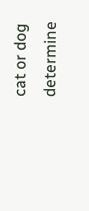cat or dog determine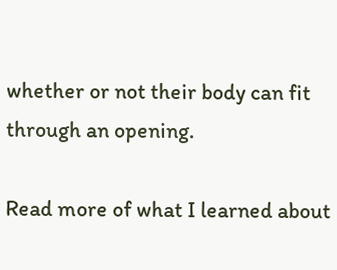whether or not their body can fit through an opening.

Read more of what I learned about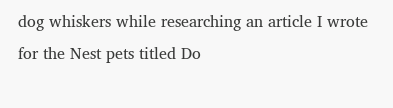dog whiskers while researching an article I wrote for the Nest pets titled Do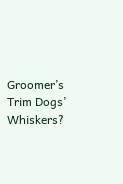Groomer’s Trim Dogs’ Whiskers?